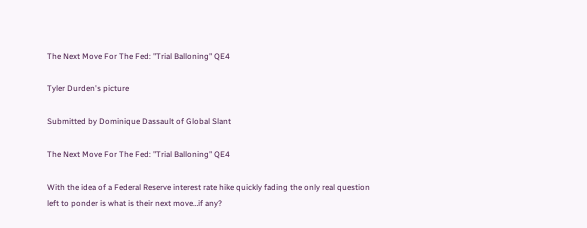The Next Move For The Fed: "Trial Balloning" QE4

Tyler Durden's picture

Submitted by Dominique Dassault of Global Slant

The Next Move For The Fed: "Trial Balloning" QE4

With the idea of a Federal Reserve interest rate hike quickly fading the only real question left to ponder is what is their next move…if any?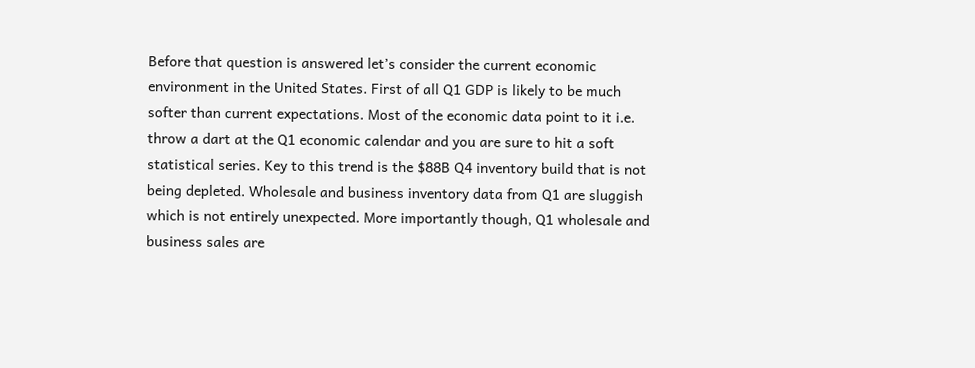Before that question is answered let’s consider the current economic environment in the United States. First of all Q1 GDP is likely to be much softer than current expectations. Most of the economic data point to it i.e. throw a dart at the Q1 economic calendar and you are sure to hit a soft statistical series. Key to this trend is the $88B Q4 inventory build that is not being depleted. Wholesale and business inventory data from Q1 are sluggish which is not entirely unexpected. More importantly though, Q1 wholesale and business sales are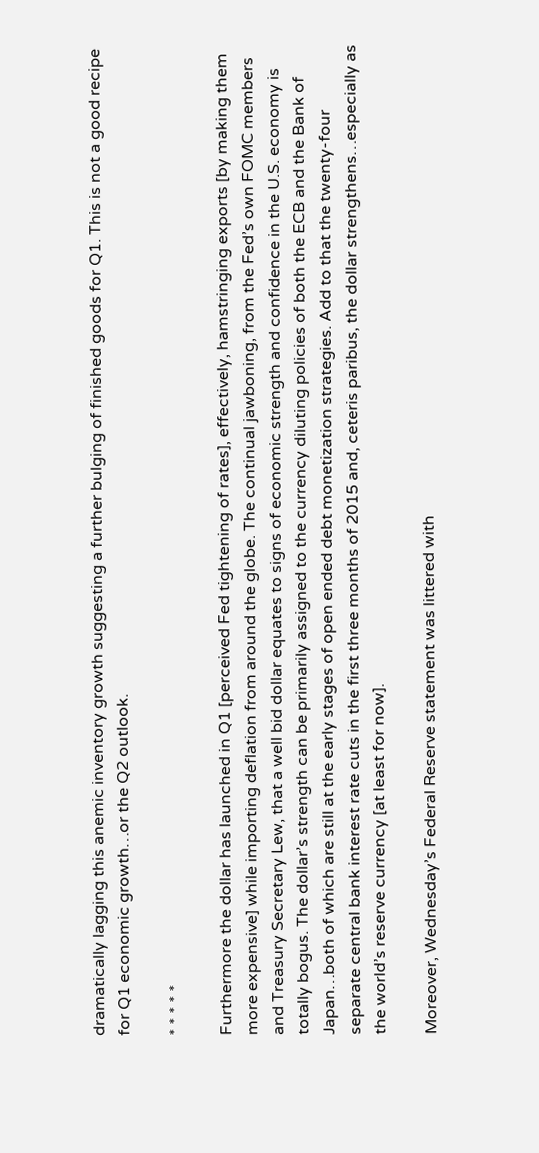dramatically lagging this anemic inventory growth suggesting a further bulging of finished goods for Q1. This is not a good recipe for Q1 economic growth…or the Q2 outlook.

* * * * *

Furthermore the dollar has launched in Q1 [perceived Fed tightening of rates], effectively, hamstringing exports [by making them more expensive] while importing deflation from around the globe. The continual jawboning, from the Fed’s own FOMC members and Treasury Secretary Lew, that a well bid dollar equates to signs of economic strength and confidence in the U.S. economy is totally bogus. The dollar’s strength can be primarily assigned to the currency diluting policies of both the ECB and the Bank of Japan…both of which are still at the early stages of open ended debt monetization strategies. Add to that the twenty-four separate central bank interest rate cuts in the first three months of 2015 and, ceteris paribus, the dollar strengthens…especially as the world’s reserve currency [at least for now].

Moreover, Wednesday’s Federal Reserve statement was littered with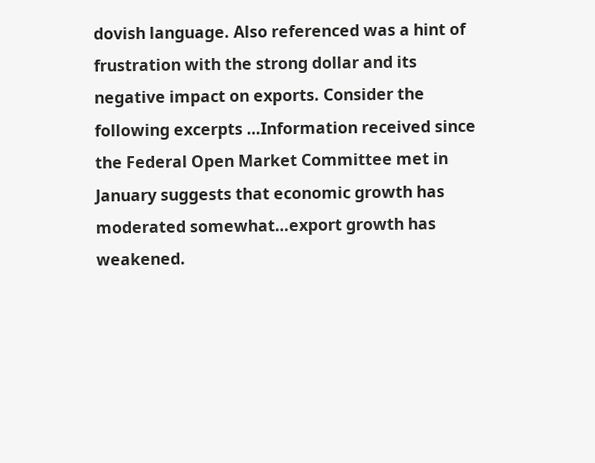dovish language. Also referenced was a hint of frustration with the strong dollar and its negative impact on exports. Consider the following excerpts …Information received since the Federal Open Market Committee met in January suggests that economic growth has moderated somewhat…export growth has weakened.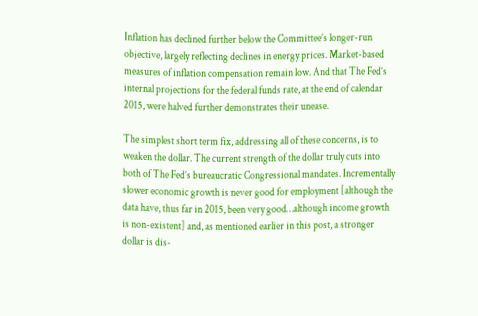Inflation has declined further below the Committee’s longer-run objective, largely reflecting declines in energy prices. Market-based measures of inflation compensation remain low. And that The Fed’s internal projections for the federal funds rate, at the end of calendar 2015, were halved further demonstrates their unease.

The simplest short term fix, addressing all of these concerns, is to weaken the dollar. The current strength of the dollar truly cuts into both of The Fed’s bureaucratic Congressional mandates. Incrementally slower economic growth is never good for employment [although the data have, thus far in 2015, been very good…although income growth is non-existent] and, as mentioned earlier in this post, a stronger dollar is dis-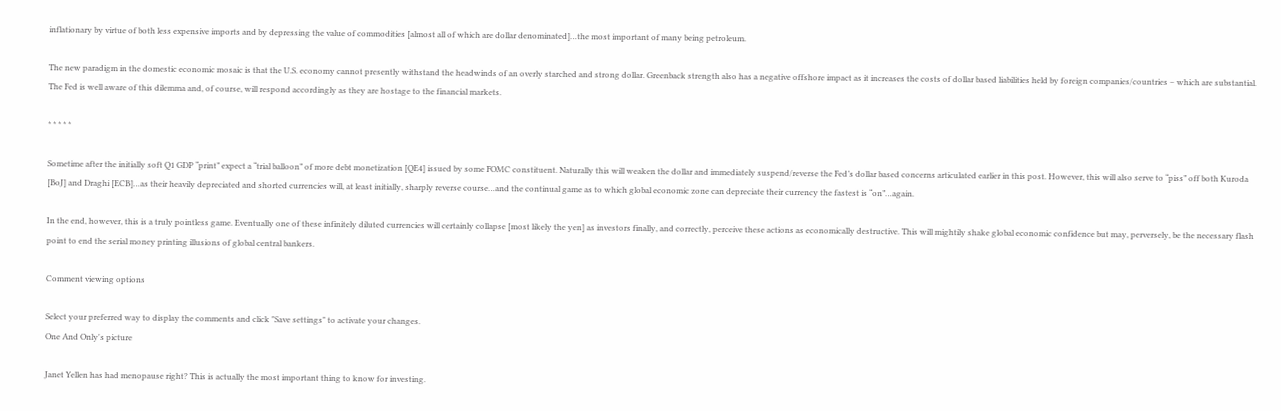inflationary by virtue of both less expensive imports and by depressing the value of commodities [almost all of which are dollar denominated]…the most important of many being petroleum.

The new paradigm in the domestic economic mosaic is that the U.S. economy cannot presently withstand the headwinds of an overly starched and strong dollar. Greenback strength also has a negative offshore impact as it increases the costs of dollar based liabilities held by foreign companies/countries – which are substantial. The Fed is well aware of this dilemma and, of course, will respond accordingly as they are hostage to the financial markets.

* * * * *

Sometime after the initially soft Q1 GDP “print” expect a “trial balloon” of more debt monetization [QE4] issued by some FOMC constituent. Naturally this will weaken the dollar and immediately suspend/reverse the Fed’s dollar based concerns articulated earlier in this post. However, this will also serve to “piss” off both Kuroda [BoJ] and Draghi [ECB]…as their heavily depreciated and shorted currencies will, at least initially, sharply reverse course…and the continual game as to which global economic zone can depreciate their currency the fastest is “on”…again.

In the end, however, this is a truly pointless game. Eventually one of these infinitely diluted currencies will certainly collapse [most likely the yen] as investors finally, and correctly, perceive these actions as economically destructive. This will mightily shake global economic confidence but may, perversely, be the necessary flash point to end the serial money printing illusions of global central bankers.

Comment viewing options

Select your preferred way to display the comments and click "Save settings" to activate your changes.
One And Only's picture

Janet Yellen has had menopause right? This is actually the most important thing to know for investing.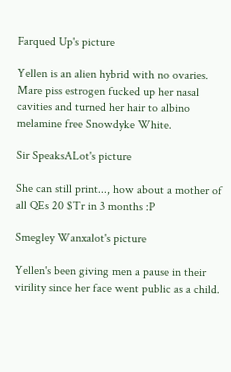Farqued Up's picture

Yellen is an alien hybrid with no ovaries. Mare piss estrogen fucked up her nasal cavities and turned her hair to albino melamine free Snowdyke White.

Sir SpeaksALot's picture

She can still print..., how about a mother of all QEs 20 $Tr in 3 months :P

Smegley Wanxalot's picture

Yellen's been giving men a pause in their virility since her face went public as a child.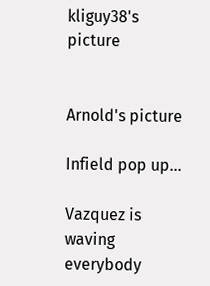kliguy38's picture


Arnold's picture

Infield pop up...

Vazquez is waving everybody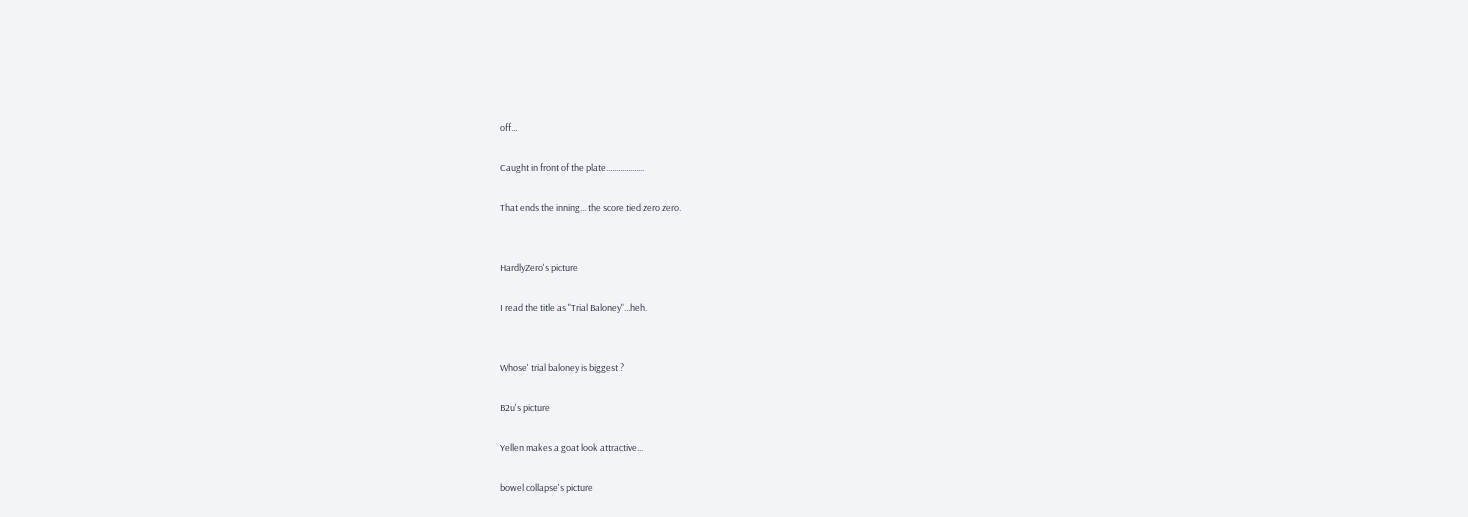off...

Caught in front of the plate...................

That ends the inning... the score tied zero zero.


HardlyZero's picture

I read the title as "Trial Baloney"...heh.


Whose' trial baloney is biggest ?

B2u's picture

Yellen makes a goat look attractive...

bowel collapse's picture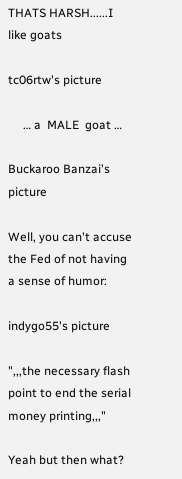THATS HARSH......I like goats

tc06rtw's picture

     … a  MALE  goat …

Buckaroo Banzai's picture

Well, you can't accuse the Fed of not having a sense of humor:

indygo55's picture

",,,the necessary flash point to end the serial money printing,,,"

Yeah but then what?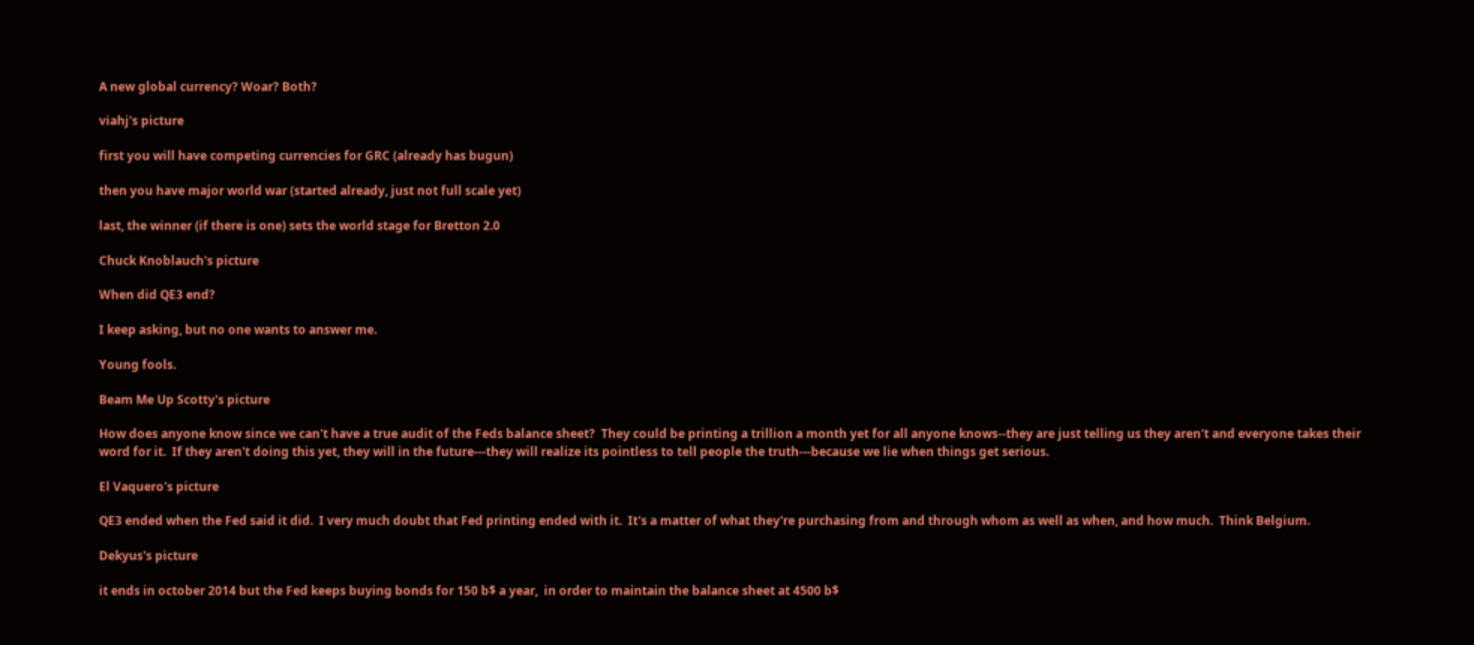A new global currency? Woar? Both?

viahj's picture

first you will have competing currencies for GRC (already has bugun)

then you have major world war (started already, just not full scale yet)

last, the winner (if there is one) sets the world stage for Bretton 2.0

Chuck Knoblauch's picture

When did QE3 end?

I keep asking, but no one wants to answer me.

Young fools.

Beam Me Up Scotty's picture

How does anyone know since we can't have a true audit of the Feds balance sheet?  They could be printing a trillion a month yet for all anyone knows--they are just telling us they aren't and everyone takes their word for it.  If they aren't doing this yet, they will in the future---they will realize its pointless to tell people the truth---because we lie when things get serious.

El Vaquero's picture

QE3 ended when the Fed said it did.  I very much doubt that Fed printing ended with it.  It's a matter of what they're purchasing from and through whom as well as when, and how much.  Think Belgium.

Dekyus's picture

it ends in october 2014 but the Fed keeps buying bonds for 150 b$ a year,  in order to maintain the balance sheet at 4500 b$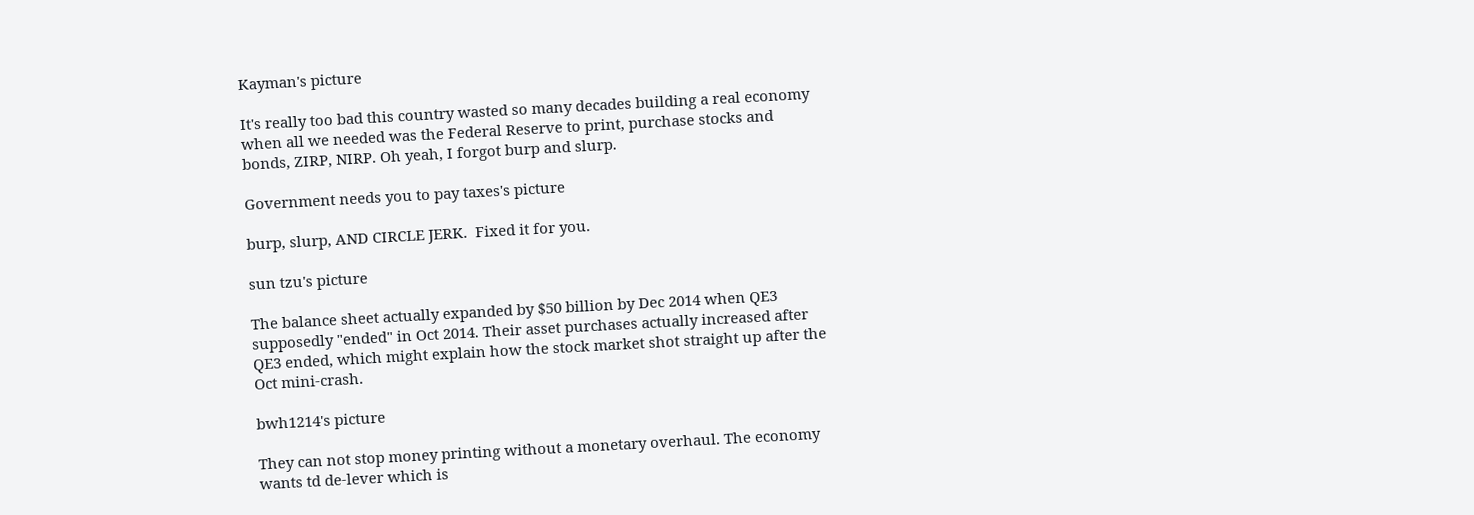Kayman's picture

It's really too bad this country wasted so many decades building a real economy when all we needed was the Federal Reserve to print, purchase stocks and bonds, ZIRP, NIRP. Oh yeah, I forgot burp and slurp.

Government needs you to pay taxes's picture

burp, slurp, AND CIRCLE JERK.  Fixed it for you.

sun tzu's picture

The balance sheet actually expanded by $50 billion by Dec 2014 when QE3 supposedly "ended" in Oct 2014. Their asset purchases actually increased after QE3 ended, which might explain how the stock market shot straight up after the Oct mini-crash.

bwh1214's picture

They can not stop money printing without a monetary overhaul. The economy wants td de-lever which is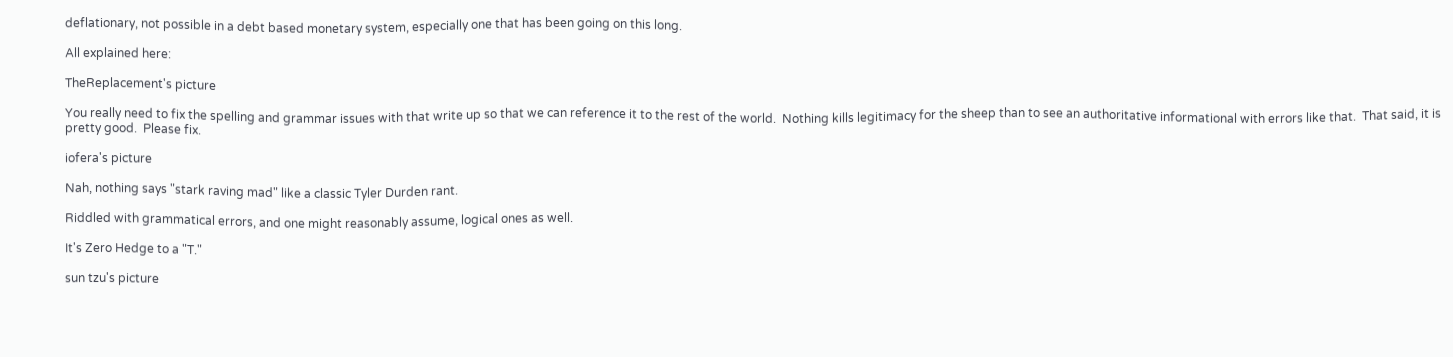deflationary, not possible in a debt based monetary system, especially one that has been going on this long.

All explained here:

TheReplacement's picture

You really need to fix the spelling and grammar issues with that write up so that we can reference it to the rest of the world.  Nothing kills legitimacy for the sheep than to see an authoritative informational with errors like that.  That said, it is pretty good.  Please fix.

iofera's picture

Nah, nothing says "stark raving mad" like a classic Tyler Durden rant.

Riddled with grammatical errors, and one might reasonably assume, logical ones as well.

It's Zero Hedge to a "T."

sun tzu's picture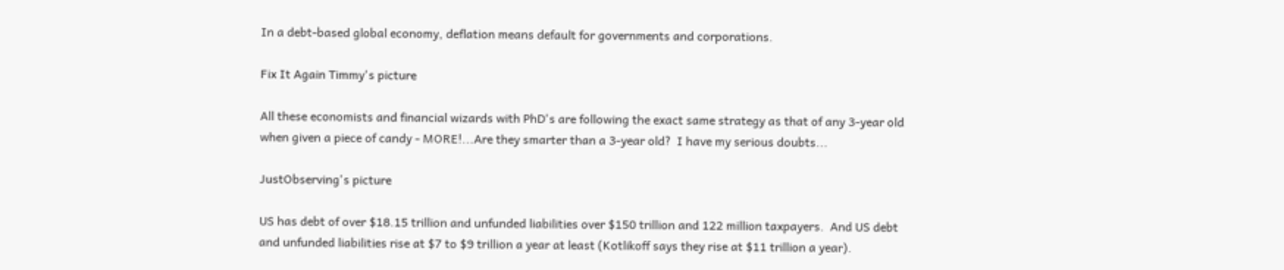In a debt-based global economy, deflation means default for governments and corporations.

Fix It Again Timmy's picture

All these economists and financial wizards with PhD's are following the exact same strategy as that of any 3-year old when given a piece of candy - MORE!...Are they smarter than a 3-year old?  I have my serious doubts...

JustObserving's picture

US has debt of over $18.15 trillion and unfunded liabilities over $150 trillion and 122 million taxpayers.  And US debt and unfunded liabilities rise at $7 to $9 trillion a year at least (Kotlikoff says they rise at $11 trillion a year).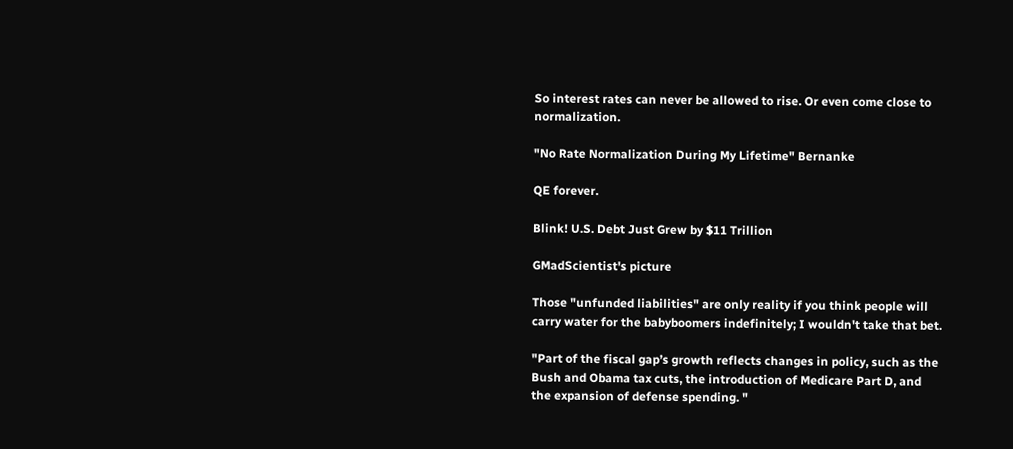So interest rates can never be allowed to rise. Or even come close to normalization.

"No Rate Normalization During My Lifetime" Bernanke

QE forever.

Blink! U.S. Debt Just Grew by $11 Trillion

GMadScientist's picture

Those "unfunded liabilities" are only reality if you think people will carry water for the babyboomers indefinitely; I wouldn't take that bet.

"Part of the fiscal gap’s growth reflects changes in policy, such as the Bush and Obama tax cuts, the introduction of Medicare Part D, and the expansion of defense spending. "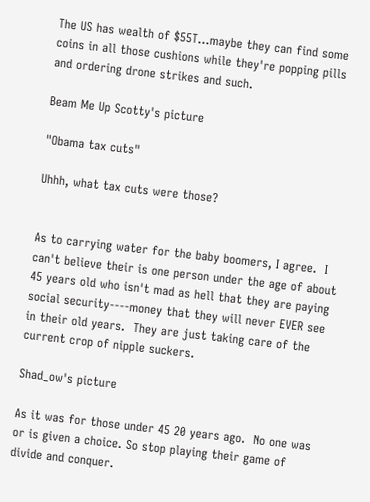The US has wealth of $55T...maybe they can find some coins in all those cushions while they're popping pills and ordering drone strikes and such.

Beam Me Up Scotty's picture

"Obama tax cuts"

Uhhh, what tax cuts were those?


As to carrying water for the baby boomers, I agree.  I can't believe their is one person under the age of about 45 years old who isn't mad as hell that they are paying social security----money that they will never EVER see in their old years.  They are just taking care of the current crop of nipple suckers.

Shad_ow's picture

As it was for those under 45 20 years ago.  No one was or is given a choice. So stop playing their game of divide and conquer.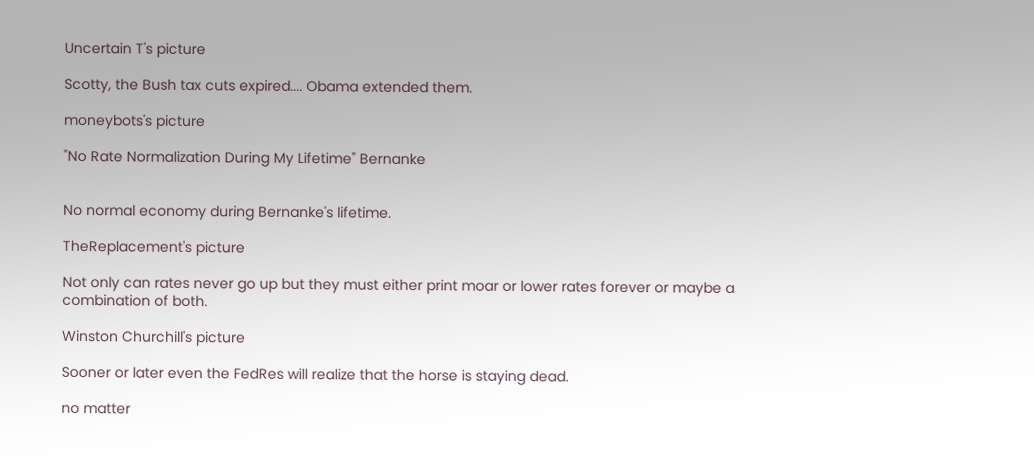Uncertain T's picture

Scotty, the Bush tax cuts expired.... Obama extended them.

moneybots's picture

"No Rate Normalization During My Lifetime" Bernanke


No normal economy during Bernanke's lifetime.

TheReplacement's picture

Not only can rates never go up but they must either print moar or lower rates forever or maybe a combination of both.

Winston Churchill's picture

Sooner or later even the FedRes will realize that the horse is staying dead.

no matter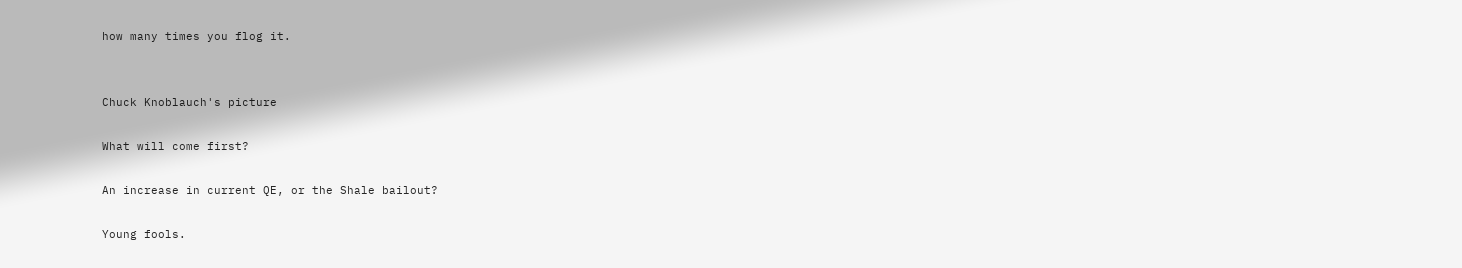how many times you flog it.


Chuck Knoblauch's picture

What will come first?

An increase in current QE, or the Shale bailout?

Young fools.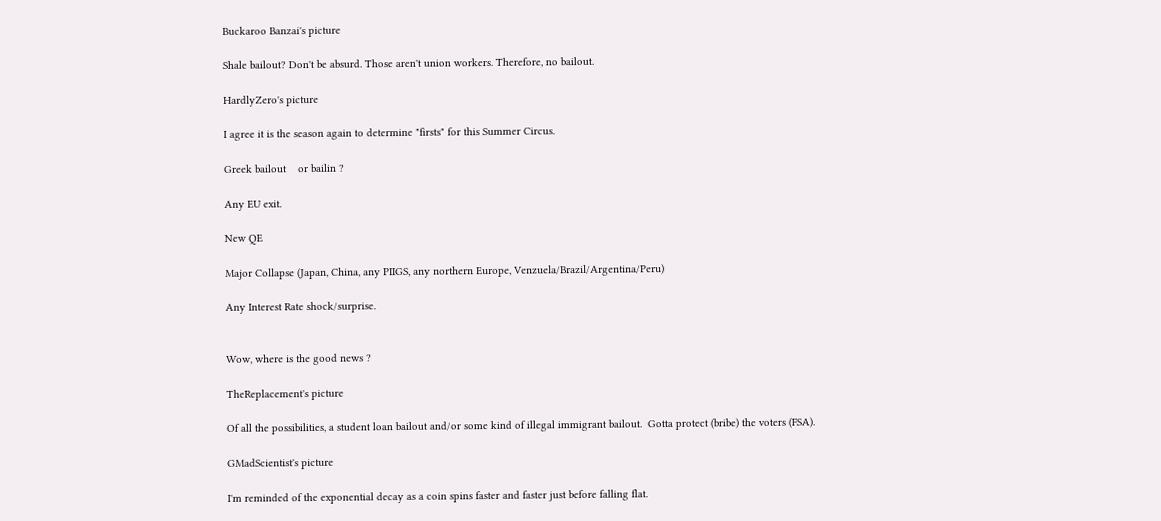Buckaroo Banzai's picture

Shale bailout? Don't be absurd. Those aren't union workers. Therefore, no bailout.

HardlyZero's picture

I agree it is the season again to determine "firsts" for this Summer Circus.

Greek bailout    or bailin ?

Any EU exit.

New QE

Major Collapse (Japan, China, any PIIGS, any northern Europe, Venzuela/Brazil/Argentina/Peru)

Any Interest Rate shock/surprise.


Wow, where is the good news ?

TheReplacement's picture

Of all the possibilities, a student loan bailout and/or some kind of illegal immigrant bailout.  Gotta protect (bribe) the voters (FSA).

GMadScientist's picture

I'm reminded of the exponential decay as a coin spins faster and faster just before falling flat.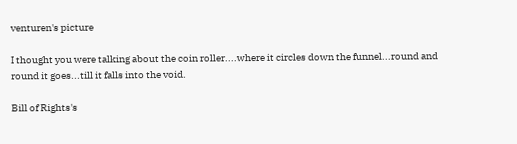venturen's picture

I thought you were talking about the coin roller....where it circles down the funnel...round and round it goes...till it falls into the void.

Bill of Rights's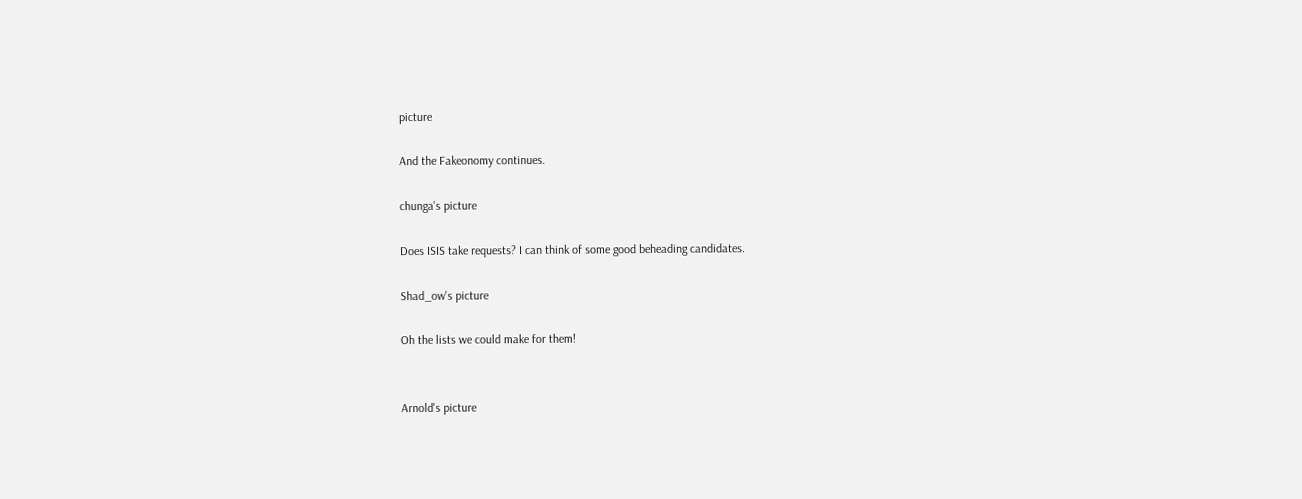picture

And the Fakeonomy continues.

chunga's picture

Does ISIS take requests? I can think of some good beheading candidates.

Shad_ow's picture

Oh the lists we could make for them!


Arnold's picture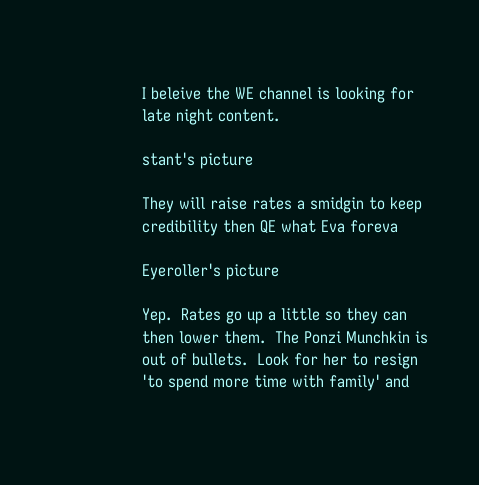I beleive the WE channel is looking for late night content.

stant's picture

They will raise rates a smidgin to keep credibility then QE what Eva foreva

Eyeroller's picture

Yep.  Rates go up a little so they can then lower them.  The Ponzi Munchkin is out of bullets.  Look for her to resign 'to spend more time with family' and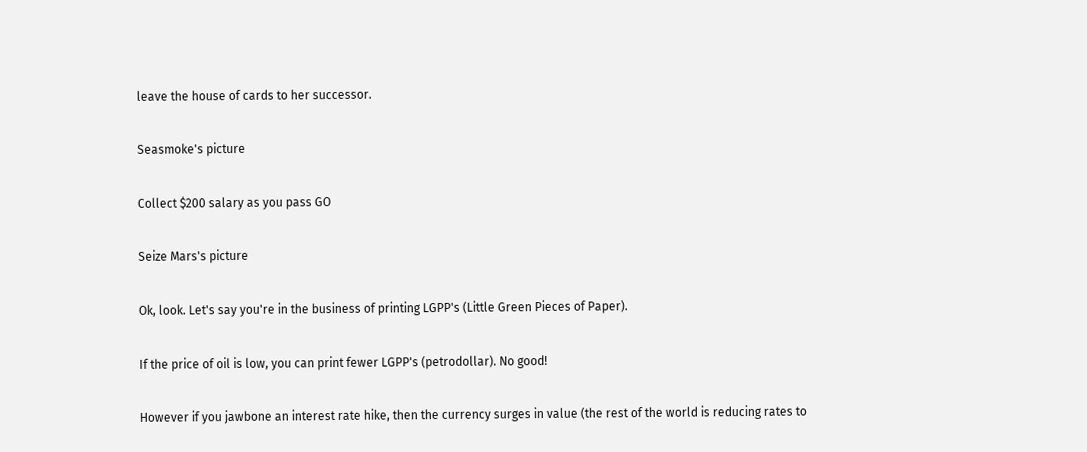leave the house of cards to her successor.

Seasmoke's picture

Collect $200 salary as you pass GO

Seize Mars's picture

Ok, look. Let's say you're in the business of printing LGPP's (Little Green Pieces of Paper).

If the price of oil is low, you can print fewer LGPP's (petrodollar). No good!

However if you jawbone an interest rate hike, then the currency surges in value (the rest of the world is reducing rates to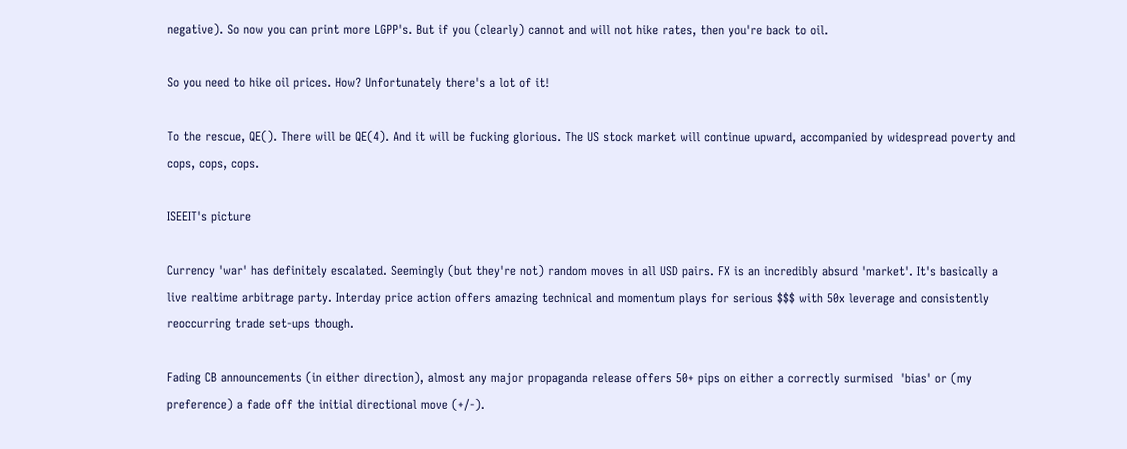negative). So now you can print more LGPP's. But if you (clearly) cannot and will not hike rates, then you're back to oil.

So you need to hike oil prices. How? Unfortunately there's a lot of it!

To the rescue, QE(). There will be QE(4). And it will be fucking glorious. The US stock market will continue upward, accompanied by widespread poverty and cops, cops, cops.

ISEEIT's picture

Currency 'war' has definitely escalated. Seemingly (but they're not) random moves in all USD pairs. FX is an incredibly absurd 'market'. It's basically a live realtime arbitrage party. Interday price action offers amazing technical and momentum plays for serious $$$ with 50x leverage and consistently reoccurring trade set-ups though.

Fading CB announcements (in either direction), almost any major propaganda release offers 50+ pips on either a correctly surmised  'bias' or (my preference) a fade off the initial directional move (+/-).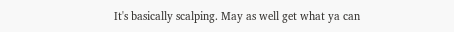It's basically scalping. May as well get what ya can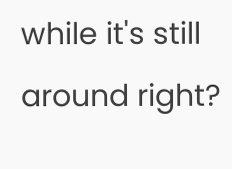while it's still around right?